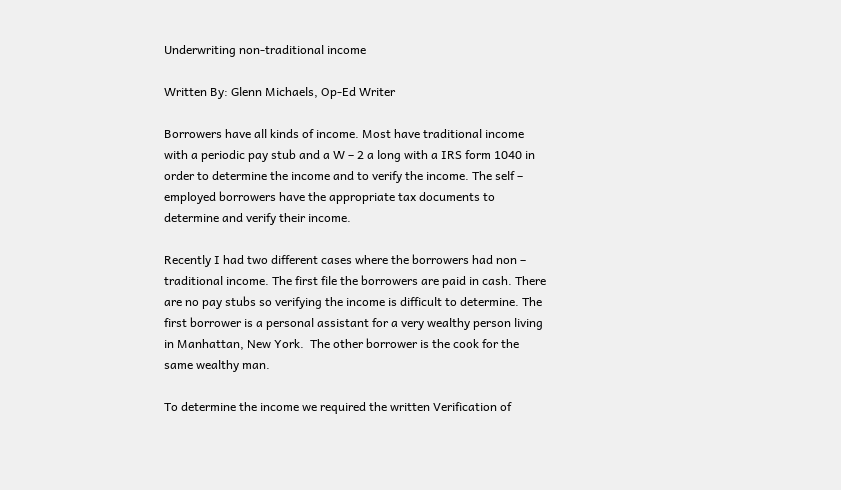Underwriting non-traditional income

Written By: Glenn Michaels, Op-Ed Writer

Borrowers have all kinds of income. Most have traditional income with a periodic pay stub and a W – 2 a long with a IRS form 1040 in order to determine the income and to verify the income. The self – employed borrowers have the appropriate tax documents to determine and verify their income.

Recently I had two different cases where the borrowers had non – traditional income. The first file the borrowers are paid in cash. There are no pay stubs so verifying the income is difficult to determine. The first borrower is a personal assistant for a very wealthy person living in Manhattan, New York.  The other borrower is the cook for the same wealthy man.

To determine the income we required the written Verification of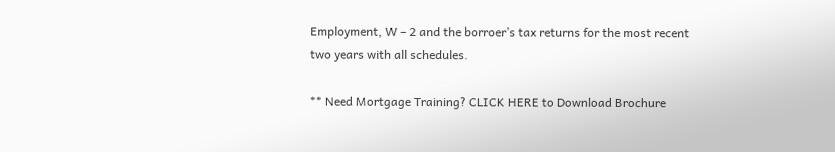Employment, W – 2 and the borroer’s tax returns for the most recent two years with all schedules.

** Need Mortgage Training? CLICK HERE to Download Brochure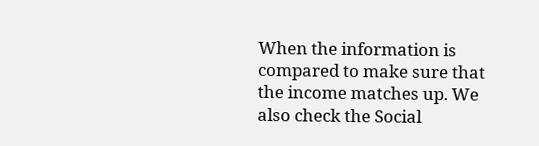When the information is compared to make sure that the income matches up. We also check the Social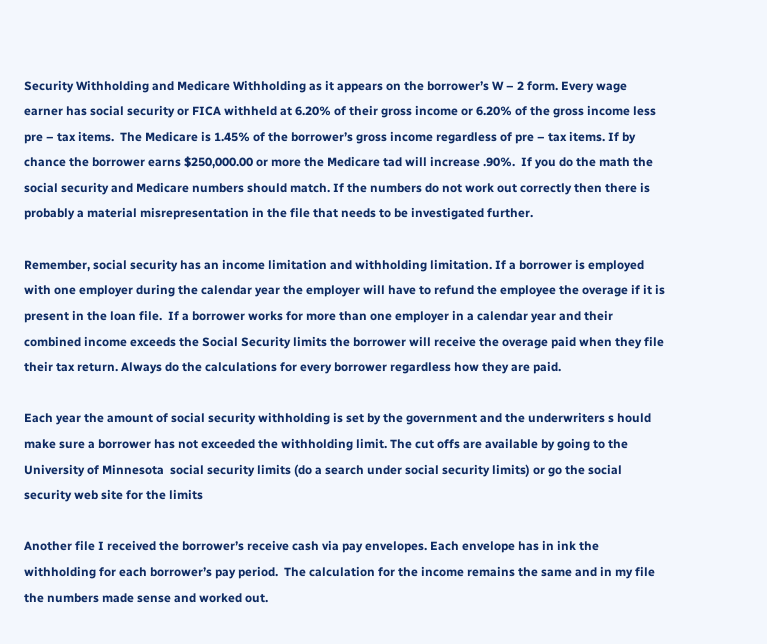Security Withholding and Medicare Withholding as it appears on the borrower’s W – 2 form. Every wage earner has social security or FICA withheld at 6.20% of their gross income or 6.20% of the gross income less pre – tax items.  The Medicare is 1.45% of the borrower’s gross income regardless of pre – tax items. If by chance the borrower earns $250,000.00 or more the Medicare tad will increase .90%.  If you do the math the social security and Medicare numbers should match. If the numbers do not work out correctly then there is probably a material misrepresentation in the file that needs to be investigated further.

Remember, social security has an income limitation and withholding limitation. If a borrower is employed with one employer during the calendar year the employer will have to refund the employee the overage if it is present in the loan file.  If a borrower works for more than one employer in a calendar year and their combined income exceeds the Social Security limits the borrower will receive the overage paid when they file their tax return. Always do the calculations for every borrower regardless how they are paid.

Each year the amount of social security withholding is set by the government and the underwriters s hould make sure a borrower has not exceeded the withholding limit. The cut offs are available by going to the University of Minnesota  social security limits (do a search under social security limits) or go the social security web site for the limits

Another file I received the borrower’s receive cash via pay envelopes. Each envelope has in ink the withholding for each borrower’s pay period.  The calculation for the income remains the same and in my file the numbers made sense and worked out.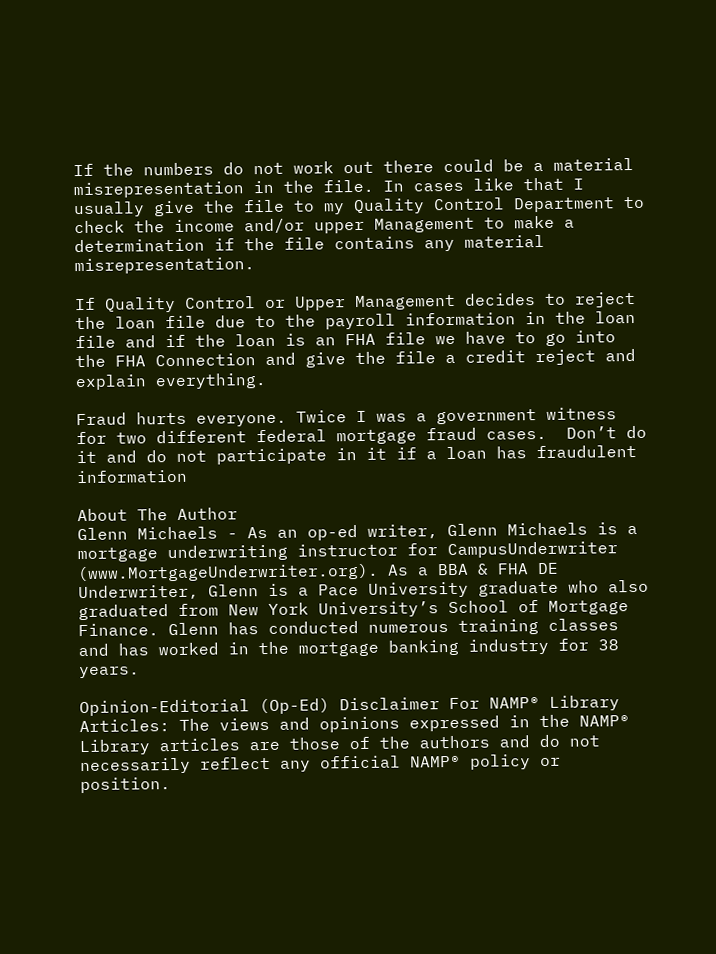If the numbers do not work out there could be a material misrepresentation in the file. In cases like that I usually give the file to my Quality Control Department to check the income and/or upper Management to make a determination if the file contains any material misrepresentation.

If Quality Control or Upper Management decides to reject the loan file due to the payroll information in the loan file and if the loan is an FHA file we have to go into the FHA Connection and give the file a credit reject and explain everything.

Fraud hurts everyone. Twice I was a government witness for two different federal mortgage fraud cases.  Don’t do it and do not participate in it if a loan has fraudulent information

About The Author
Glenn Michaels - As an op-ed writer, Glenn Michaels is a mortgage underwriting instructor for CampusUnderwriter (www.MortgageUnderwriter.org). As a BBA & FHA DE Underwriter, Glenn is a Pace University graduate who also graduated from New York University’s School of Mortgage Finance. Glenn has conducted numerous training classes and has worked in the mortgage banking industry for 38 years.

Opinion-Editorial (Op-Ed) Disclaimer For NAMP® Library Articles: The views and opinions expressed in the NAMP® Library articles are those of the authors and do not necessarily reflect any official NAMP® policy or position.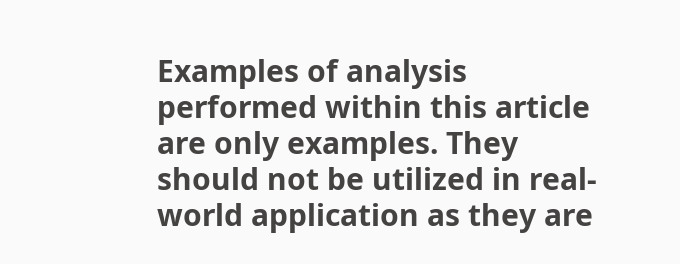Examples of analysis performed within this article are only examples. They should not be utilized in real-world application as they are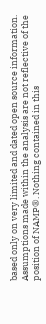based only on very limited and dated open source information. Assumptions made within the analysis are not reflective of the position of NAMP®. Nothing contained in this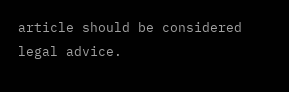article should be considered legal advice.